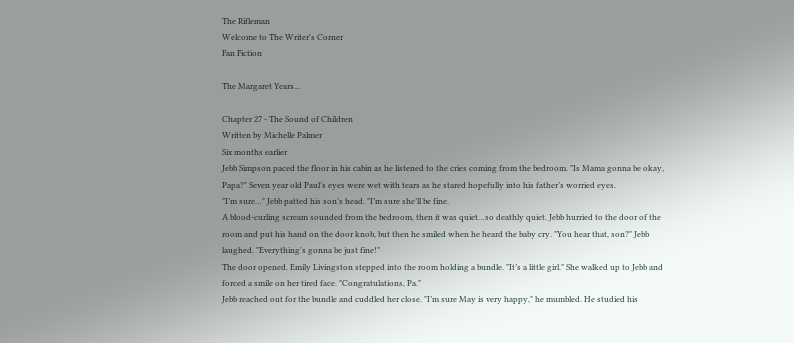The Rifleman
Welcome to The Writer's Corner
Fan Fiction

The Margaret Years...

Chapter 27 - The Sound of Children
Written by Michelle Palmer
Six months earlier
Jebb Simpson paced the floor in his cabin as he listened to the cries coming from the bedroom. "Is Mama gonna be okay, Papa?" Seven year old Paul’s eyes were wet with tears as he stared hopefully into his father’s worried eyes.
"I’m sure…" Jebb patted his son’s head. "I’m sure she’ll be fine.
A blood-curling scream sounded from the bedroom, then it was quiet…so deathly quiet. Jebb hurried to the door of the room and put his hand on the door knob, but then he smiled when he heard the baby cry. "You hear that, son?" Jebb laughed. "Everything's gonna be just fine!"
The door opened. Emily Livingston stepped into the room holding a bundle. "It’s a little girl." She walked up to Jebb and forced a smile on her tired face. "Congratulations, Pa."
Jebb reached out for the bundle and cuddled her close. "I’m sure May is very happy," he mumbled. He studied his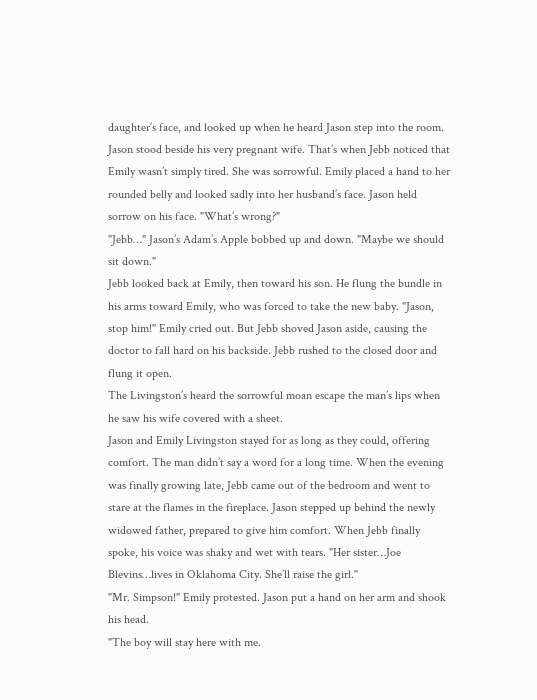daughter’s face, and looked up when he heard Jason step into the room. Jason stood beside his very pregnant wife. That’s when Jebb noticed that Emily wasn’t simply tired. She was sorrowful. Emily placed a hand to her rounded belly and looked sadly into her husband’s face. Jason held sorrow on his face. "What’s wrong?"
"Jebb…" Jason’s Adam’s Apple bobbed up and down. "Maybe we should sit down."
Jebb looked back at Emily, then toward his son. He flung the bundle in his arms toward Emily, who was forced to take the new baby. "Jason, stop him!" Emily cried out. But Jebb shoved Jason aside, causing the doctor to fall hard on his backside. Jebb rushed to the closed door and flung it open.
The Livingston’s heard the sorrowful moan escape the man’s lips when he saw his wife covered with a sheet.
Jason and Emily Livingston stayed for as long as they could, offering comfort. The man didn’t say a word for a long time. When the evening was finally growing late, Jebb came out of the bedroom and went to stare at the flames in the fireplace. Jason stepped up behind the newly widowed father, prepared to give him comfort. When Jebb finally spoke, his voice was shaky and wet with tears. "Her sister…Joe Blevins…lives in Oklahoma City. She’ll raise the girl."
"Mr. Simpson!" Emily protested. Jason put a hand on her arm and shook his head.
"The boy will stay here with me.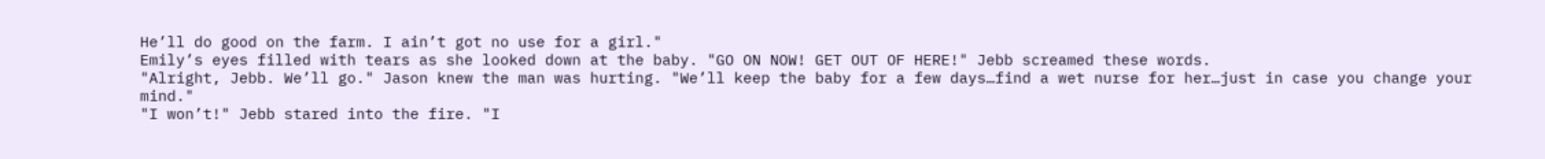He’ll do good on the farm. I ain’t got no use for a girl."
Emily’s eyes filled with tears as she looked down at the baby. "GO ON NOW! GET OUT OF HERE!" Jebb screamed these words.
"Alright, Jebb. We’ll go." Jason knew the man was hurting. "We’ll keep the baby for a few days…find a wet nurse for her…just in case you change your mind."
"I won’t!" Jebb stared into the fire. "I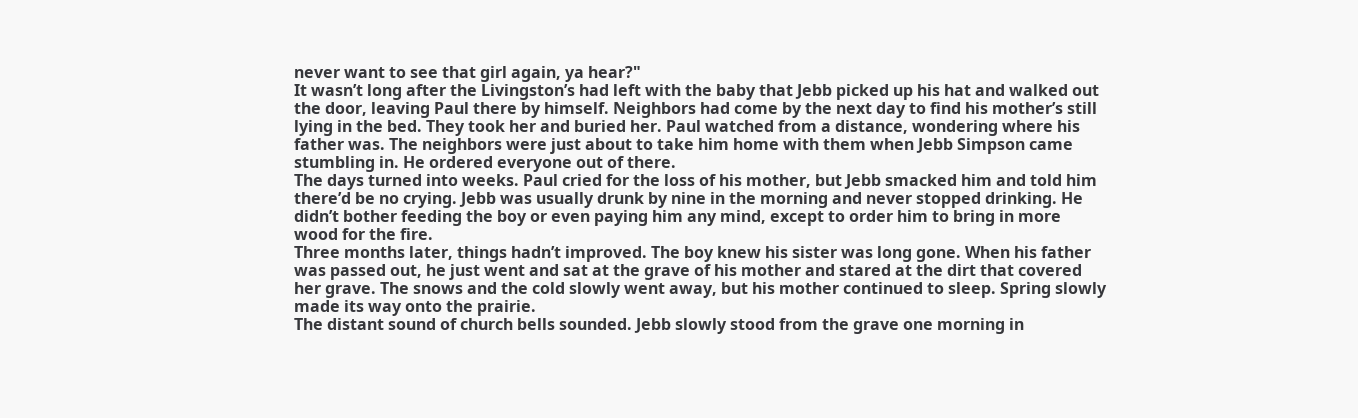never want to see that girl again, ya hear?"
It wasn’t long after the Livingston’s had left with the baby that Jebb picked up his hat and walked out the door, leaving Paul there by himself. Neighbors had come by the next day to find his mother’s still lying in the bed. They took her and buried her. Paul watched from a distance, wondering where his father was. The neighbors were just about to take him home with them when Jebb Simpson came stumbling in. He ordered everyone out of there.
The days turned into weeks. Paul cried for the loss of his mother, but Jebb smacked him and told him there’d be no crying. Jebb was usually drunk by nine in the morning and never stopped drinking. He didn’t bother feeding the boy or even paying him any mind, except to order him to bring in more wood for the fire.
Three months later, things hadn’t improved. The boy knew his sister was long gone. When his father was passed out, he just went and sat at the grave of his mother and stared at the dirt that covered her grave. The snows and the cold slowly went away, but his mother continued to sleep. Spring slowly made its way onto the prairie.
The distant sound of church bells sounded. Jebb slowly stood from the grave one morning in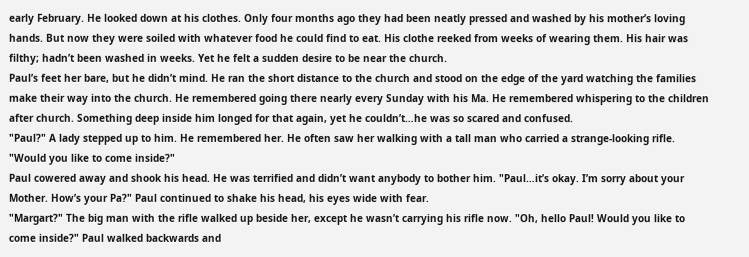early February. He looked down at his clothes. Only four months ago they had been neatly pressed and washed by his mother’s loving hands. But now they were soiled with whatever food he could find to eat. His clothe reeked from weeks of wearing them. His hair was filthy; hadn’t been washed in weeks. Yet he felt a sudden desire to be near the church.
Paul’s feet her bare, but he didn’t mind. He ran the short distance to the church and stood on the edge of the yard watching the families make their way into the church. He remembered going there nearly every Sunday with his Ma. He remembered whispering to the children after church. Something deep inside him longed for that again, yet he couldn’t…he was so scared and confused.
"Paul?" A lady stepped up to him. He remembered her. He often saw her walking with a tall man who carried a strange-looking rifle. "Would you like to come inside?"
Paul cowered away and shook his head. He was terrified and didn’t want anybody to bother him. "Paul…it’s okay. I’m sorry about your Mother. How’s your Pa?" Paul continued to shake his head, his eyes wide with fear.
"Margart?" The big man with the rifle walked up beside her, except he wasn’t carrying his rifle now. "Oh, hello Paul! Would you like to come inside?" Paul walked backwards and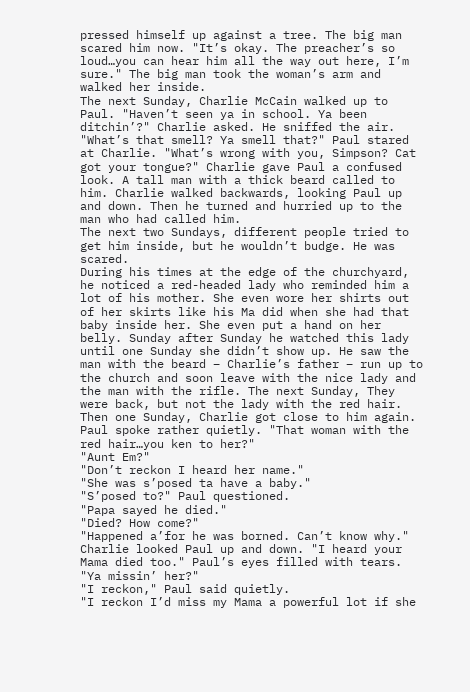pressed himself up against a tree. The big man scared him now. "It’s okay. The preacher’s so loud…you can hear him all the way out here, I’m sure." The big man took the woman’s arm and walked her inside.
The next Sunday, Charlie McCain walked up to Paul. "Haven’t seen ya in school. Ya been ditchin’?" Charlie asked. He sniffed the air. "What’s that smell? Ya smell that?" Paul stared at Charlie. "What’s wrong with you, Simpson? Cat got your tongue?" Charlie gave Paul a confused look. A tall man with a thick beard called to him. Charlie walked backwards, looking Paul up and down. Then he turned and hurried up to the man who had called him.
The next two Sundays, different people tried to get him inside, but he wouldn’t budge. He was scared.
During his times at the edge of the churchyard, he noticed a red-headed lady who reminded him a lot of his mother. She even wore her shirts out of her skirts like his Ma did when she had that baby inside her. She even put a hand on her belly. Sunday after Sunday he watched this lady until one Sunday she didn’t show up. He saw the man with the beard – Charlie’s father – run up to the church and soon leave with the nice lady and the man with the rifle. The next Sunday, They were back, but not the lady with the red hair.
Then one Sunday, Charlie got close to him again. Paul spoke rather quietly. "That woman with the red hair…you ken to her?"
"Aunt Em?"
"Don’t reckon I heard her name."
"She was s’posed ta have a baby."
"S’posed to?" Paul questioned.
"Papa sayed he died."
"Died? How come?"
"Happened a’for he was borned. Can’t know why." Charlie looked Paul up and down. "I heard your Mama died too." Paul’s eyes filled with tears. "Ya missin’ her?"
"I reckon," Paul said quietly.
"I reckon I’d miss my Mama a powerful lot if she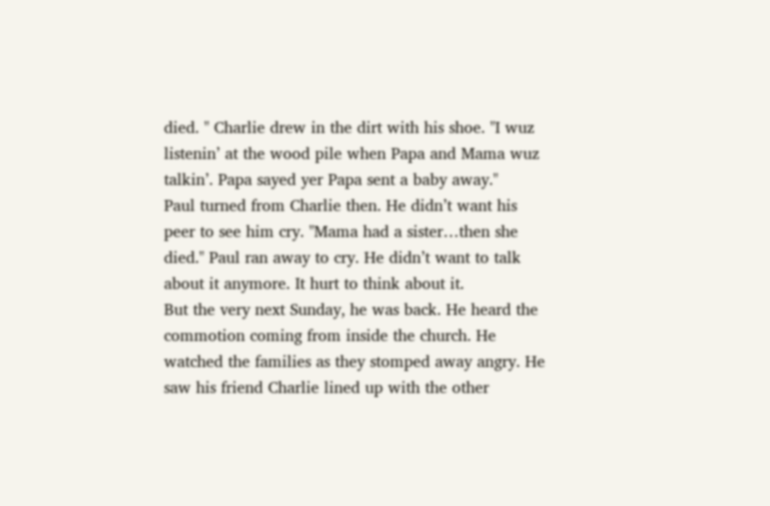died. " Charlie drew in the dirt with his shoe. "I wuz listenin’ at the wood pile when Papa and Mama wuz talkin’. Papa sayed yer Papa sent a baby away."
Paul turned from Charlie then. He didn’t want his peer to see him cry. "Mama had a sister…then she died." Paul ran away to cry. He didn’t want to talk about it anymore. It hurt to think about it.
But the very next Sunday, he was back. He heard the commotion coming from inside the church. He watched the families as they stomped away angry. He saw his friend Charlie lined up with the other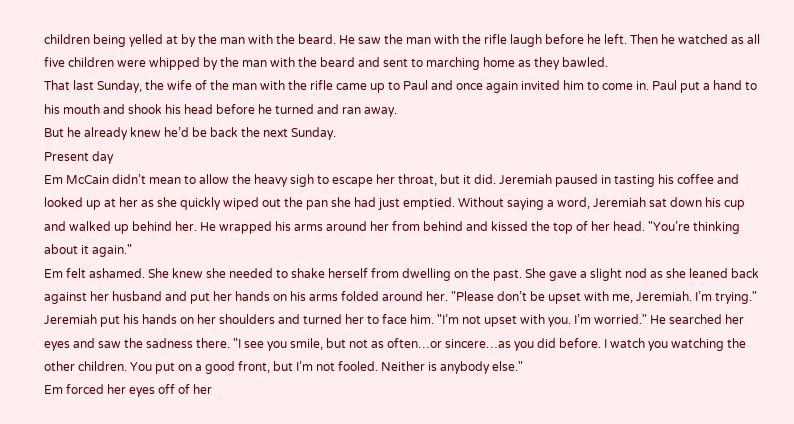children being yelled at by the man with the beard. He saw the man with the rifle laugh before he left. Then he watched as all five children were whipped by the man with the beard and sent to marching home as they bawled.
That last Sunday, the wife of the man with the rifle came up to Paul and once again invited him to come in. Paul put a hand to his mouth and shook his head before he turned and ran away.
But he already knew he’d be back the next Sunday.
Present day
Em McCain didn’t mean to allow the heavy sigh to escape her throat, but it did. Jeremiah paused in tasting his coffee and looked up at her as she quickly wiped out the pan she had just emptied. Without saying a word, Jeremiah sat down his cup and walked up behind her. He wrapped his arms around her from behind and kissed the top of her head. "You’re thinking about it again."
Em felt ashamed. She knew she needed to shake herself from dwelling on the past. She gave a slight nod as she leaned back against her husband and put her hands on his arms folded around her. "Please don’t be upset with me, Jeremiah. I’m trying."
Jeremiah put his hands on her shoulders and turned her to face him. "I’m not upset with you. I’m worried." He searched her eyes and saw the sadness there. "I see you smile, but not as often…or sincere…as you did before. I watch you watching the other children. You put on a good front, but I’m not fooled. Neither is anybody else."
Em forced her eyes off of her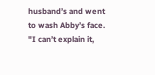husband’s and went to wash Abby’s face. "I can’t explain it,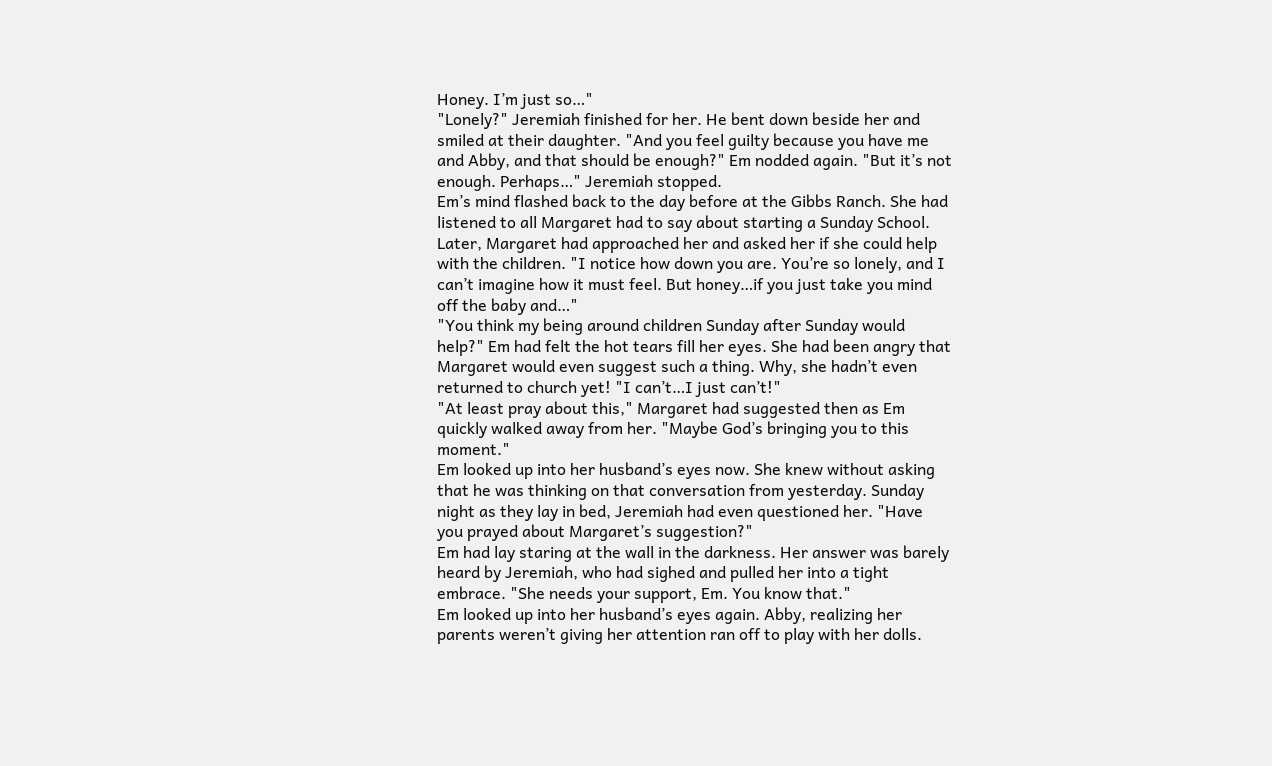Honey. I’m just so…"
"Lonely?" Jeremiah finished for her. He bent down beside her and smiled at their daughter. "And you feel guilty because you have me and Abby, and that should be enough?" Em nodded again. "But it’s not enough. Perhaps…" Jeremiah stopped.
Em’s mind flashed back to the day before at the Gibbs Ranch. She had listened to all Margaret had to say about starting a Sunday School. Later, Margaret had approached her and asked her if she could help with the children. "I notice how down you are. You’re so lonely, and I can’t imagine how it must feel. But honey…if you just take you mind off the baby and…"
"You think my being around children Sunday after Sunday would help?" Em had felt the hot tears fill her eyes. She had been angry that Margaret would even suggest such a thing. Why, she hadn’t even returned to church yet! "I can’t…I just can’t!"
"At least pray about this," Margaret had suggested then as Em quickly walked away from her. "Maybe God’s bringing you to this moment."
Em looked up into her husband’s eyes now. She knew without asking that he was thinking on that conversation from yesterday. Sunday night as they lay in bed, Jeremiah had even questioned her. "Have you prayed about Margaret’s suggestion?"
Em had lay staring at the wall in the darkness. Her answer was barely heard by Jeremiah, who had sighed and pulled her into a tight embrace. "She needs your support, Em. You know that."
Em looked up into her husband’s eyes again. Abby, realizing her parents weren’t giving her attention ran off to play with her dolls.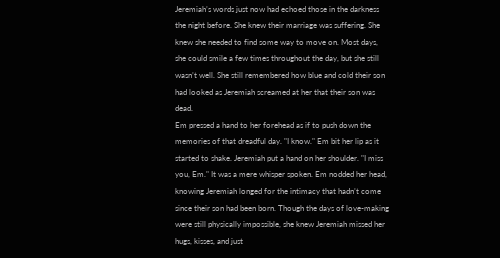Jeremiah’s words just now had echoed those in the darkness the night before. She knew their marriage was suffering. She knew she needed to find some way to move on. Most days, she could smile a few times throughout the day, but she still wasn’t well. She still remembered how blue and cold their son had looked as Jeremiah screamed at her that their son was dead.
Em pressed a hand to her forehead as if to push down the memories of that dreadful day. "I know." Em bit her lip as it started to shake. Jeremiah put a hand on her shoulder. "I miss you, Em." It was a mere whisper spoken. Em nodded her head, knowing Jeremiah longed for the intimacy that hadn’t come since their son had been born. Though the days of love-making were still physically impossible, she knew Jeremiah missed her hugs, kisses, and just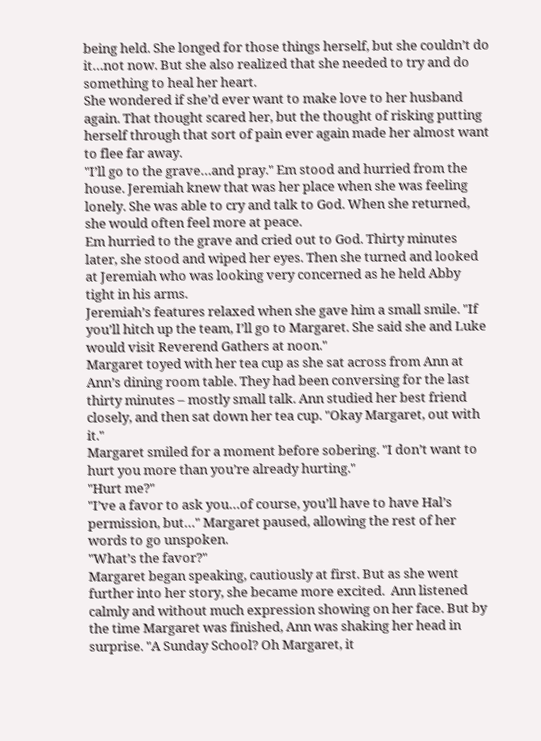being held. She longed for those things herself, but she couldn’t do it…not now. But she also realized that she needed to try and do something to heal her heart.
She wondered if she’d ever want to make love to her husband again. That thought scared her, but the thought of risking putting herself through that sort of pain ever again made her almost want to flee far away.
"I’ll go to the grave…and pray." Em stood and hurried from the house. Jeremiah knew that was her place when she was feeling lonely. She was able to cry and talk to God. When she returned, she would often feel more at peace.
Em hurried to the grave and cried out to God. Thirty minutes later, she stood and wiped her eyes. Then she turned and looked at Jeremiah who was looking very concerned as he held Abby tight in his arms.
Jeremiah’s features relaxed when she gave him a small smile. "If you’ll hitch up the team, I’ll go to Margaret. She said she and Luke would visit Reverend Gathers at noon."
Margaret toyed with her tea cup as she sat across from Ann at Ann’s dining room table. They had been conversing for the last thirty minutes – mostly small talk. Ann studied her best friend closely, and then sat down her tea cup. "Okay Margaret, out with it."
Margaret smiled for a moment before sobering. "I don’t want to hurt you more than you’re already hurting."
"Hurt me?"
"I’ve a favor to ask you…of course, you’ll have to have Hal’s permission, but…" Margaret paused, allowing the rest of her words to go unspoken.
"What’s the favor?"
Margaret began speaking, cautiously at first. But as she went further into her story, she became more excited.  Ann listened calmly and without much expression showing on her face. But by the time Margaret was finished, Ann was shaking her head in surprise. "A Sunday School? Oh Margaret, it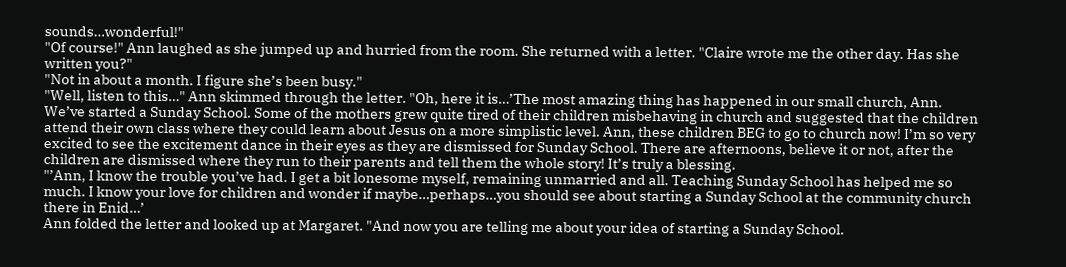sounds…wonderful!"
"Of course!" Ann laughed as she jumped up and hurried from the room. She returned with a letter. "Claire wrote me the other day. Has she written you?"
"Not in about a month. I figure she’s been busy."
"Well, listen to this…" Ann skimmed through the letter. "Oh, here it is…’The most amazing thing has happened in our small church, Ann. We’ve started a Sunday School. Some of the mothers grew quite tired of their children misbehaving in church and suggested that the children attend their own class where they could learn about Jesus on a more simplistic level. Ann, these children BEG to go to church now! I’m so very excited to see the excitement dance in their eyes as they are dismissed for Sunday School. There are afternoons, believe it or not, after the children are dismissed where they run to their parents and tell them the whole story! It’s truly a blessing.
"’Ann, I know the trouble you’ve had. I get a bit lonesome myself, remaining unmarried and all. Teaching Sunday School has helped me so much. I know your love for children and wonder if maybe…perhaps…you should see about starting a Sunday School at the community church there in Enid…’
Ann folded the letter and looked up at Margaret. "And now you are telling me about your idea of starting a Sunday School.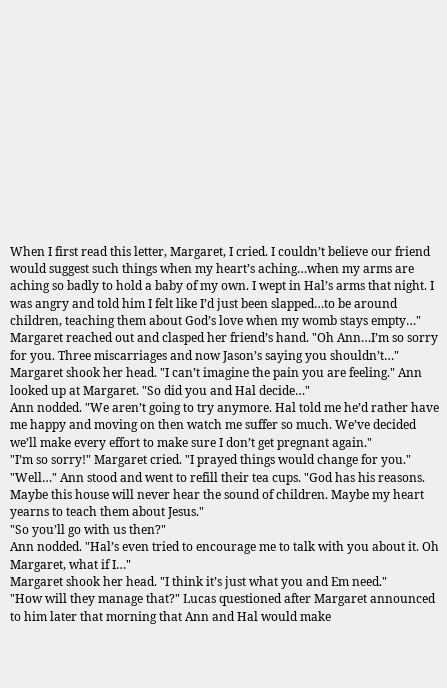When I first read this letter, Margaret, I cried. I couldn’t believe our friend would suggest such things when my heart’s aching…when my arms are aching so badly to hold a baby of my own. I wept in Hal’s arms that night. I was angry and told him I felt like I’d just been slapped…to be around children, teaching them about God’s love when my womb stays empty…"
Margaret reached out and clasped her friend’s hand. "Oh Ann…I’m so sorry for you. Three miscarriages and now Jason’s saying you shouldn’t…" Margaret shook her head. "I can’t imagine the pain you are feeling." Ann looked up at Margaret. "So did you and Hal decide…"
Ann nodded. "We aren’t going to try anymore. Hal told me he’d rather have me happy and moving on then watch me suffer so much. We’ve decided we’ll make every effort to make sure I don’t get pregnant again."
"I’m so sorry!" Margaret cried. "I prayed things would change for you."
"Well…" Ann stood and went to refill their tea cups. "God has his reasons. Maybe this house will never hear the sound of children. Maybe my heart yearns to teach them about Jesus."
"So you’ll go with us then?"
Ann nodded. "Hal’s even tried to encourage me to talk with you about it. Oh Margaret, what if I…"
Margaret shook her head. "I think it’s just what you and Em need."
"How will they manage that?" Lucas questioned after Margaret announced to him later that morning that Ann and Hal would make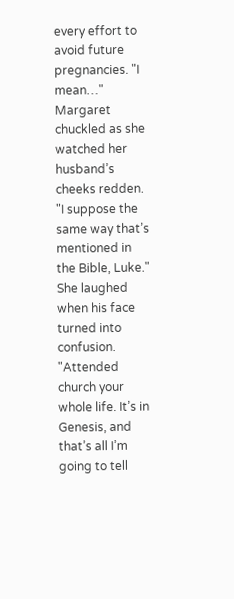every effort to avoid future pregnancies. "I mean…"
Margaret chuckled as she watched her husband’s cheeks redden. "I suppose the same way that’s mentioned in the Bible, Luke." She laughed when his face turned into confusion. "Attended church your whole life. It’s in Genesis, and that’s all I’m going to tell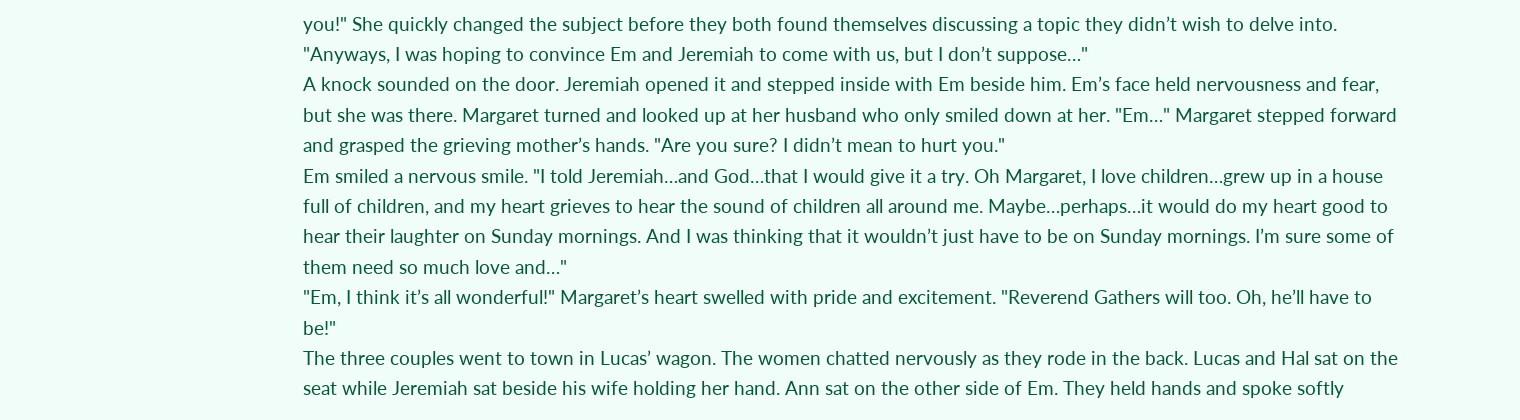you!" She quickly changed the subject before they both found themselves discussing a topic they didn’t wish to delve into. "Anyways, I was hoping to convince Em and Jeremiah to come with us, but I don’t suppose…"
A knock sounded on the door. Jeremiah opened it and stepped inside with Em beside him. Em’s face held nervousness and fear, but she was there. Margaret turned and looked up at her husband who only smiled down at her. "Em…" Margaret stepped forward and grasped the grieving mother’s hands. "Are you sure? I didn’t mean to hurt you."
Em smiled a nervous smile. "I told Jeremiah…and God…that I would give it a try. Oh Margaret, I love children…grew up in a house full of children, and my heart grieves to hear the sound of children all around me. Maybe…perhaps…it would do my heart good to hear their laughter on Sunday mornings. And I was thinking that it wouldn’t just have to be on Sunday mornings. I’m sure some of them need so much love and…"
"Em, I think it’s all wonderful!" Margaret’s heart swelled with pride and excitement. "Reverend Gathers will too. Oh, he’ll have to be!"
The three couples went to town in Lucas’ wagon. The women chatted nervously as they rode in the back. Lucas and Hal sat on the seat while Jeremiah sat beside his wife holding her hand. Ann sat on the other side of Em. They held hands and spoke softly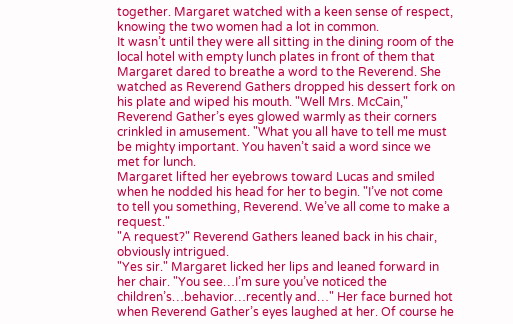together. Margaret watched with a keen sense of respect, knowing the two women had a lot in common.
It wasn’t until they were all sitting in the dining room of the local hotel with empty lunch plates in front of them that Margaret dared to breathe a word to the Reverend. She watched as Reverend Gathers dropped his dessert fork on his plate and wiped his mouth. "Well Mrs. McCain," Reverend Gather’s eyes glowed warmly as their corners crinkled in amusement. "What you all have to tell me must be mighty important. You haven’t said a word since we met for lunch.
Margaret lifted her eyebrows toward Lucas and smiled when he nodded his head for her to begin. "I’ve not come to tell you something, Reverend. We’ve all come to make a request."
"A request?" Reverend Gathers leaned back in his chair, obviously intrigued.
"Yes sir." Margaret licked her lips and leaned forward in her chair. "You see…I’m sure you’ve noticed the children’s…behavior…recently and…" Her face burned hot when Reverend Gather’s eyes laughed at her. Of course he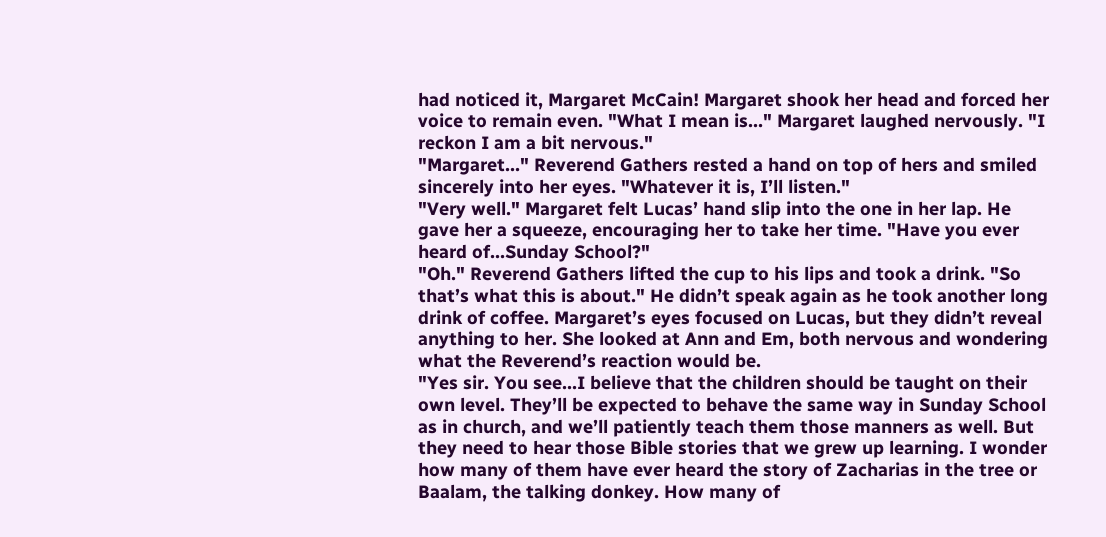had noticed it, Margaret McCain! Margaret shook her head and forced her voice to remain even. "What I mean is…" Margaret laughed nervously. "I reckon I am a bit nervous."
"Margaret…" Reverend Gathers rested a hand on top of hers and smiled sincerely into her eyes. "Whatever it is, I’ll listen."
"Very well." Margaret felt Lucas’ hand slip into the one in her lap. He gave her a squeeze, encouraging her to take her time. "Have you ever heard of…Sunday School?"
"Oh." Reverend Gathers lifted the cup to his lips and took a drink. "So that’s what this is about." He didn’t speak again as he took another long drink of coffee. Margaret’s eyes focused on Lucas, but they didn’t reveal anything to her. She looked at Ann and Em, both nervous and wondering what the Reverend’s reaction would be.
"Yes sir. You see…I believe that the children should be taught on their own level. They’ll be expected to behave the same way in Sunday School as in church, and we’ll patiently teach them those manners as well. But they need to hear those Bible stories that we grew up learning. I wonder how many of them have ever heard the story of Zacharias in the tree or Baalam, the talking donkey. How many of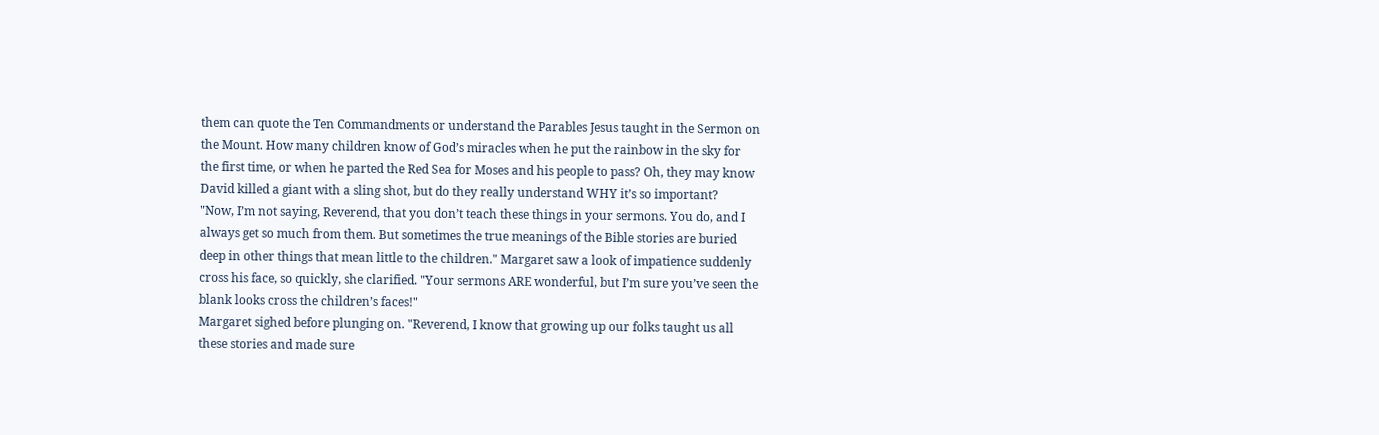them can quote the Ten Commandments or understand the Parables Jesus taught in the Sermon on the Mount. How many children know of God’s miracles when he put the rainbow in the sky for the first time, or when he parted the Red Sea for Moses and his people to pass? Oh, they may know David killed a giant with a sling shot, but do they really understand WHY it’s so important?
"Now, I’m not saying, Reverend, that you don’t teach these things in your sermons. You do, and I always get so much from them. But sometimes the true meanings of the Bible stories are buried deep in other things that mean little to the children." Margaret saw a look of impatience suddenly cross his face, so quickly, she clarified. "Your sermons ARE wonderful, but I’m sure you’ve seen the blank looks cross the children’s faces!"
Margaret sighed before plunging on. "Reverend, I know that growing up our folks taught us all these stories and made sure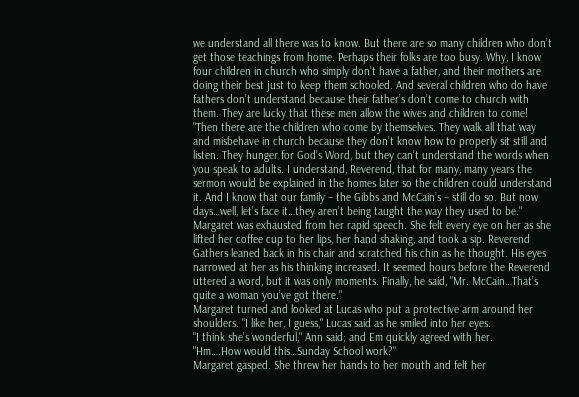we understand all there was to know. But there are so many children who don’t get those teachings from home. Perhaps their folks are too busy. Why, I know four children in church who simply don’t have a father, and their mothers are doing their best just to keep them schooled. And several children who do have fathers don’t understand because their father’s don’t come to church with them. They are lucky that these men allow the wives and children to come!
"Then there are the children who come by themselves. They walk all that way and misbehave in church because they don’t know how to properly sit still and listen. They hunger for God’s Word, but they can’t understand the words when you speak to adults. I understand, Reverend, that for many, many years the sermon would be explained in the homes later so the children could understand it. And I know that our family – the Gibbs and McCain’s – still do so. But now days…well, let’s face it…they aren’t being taught the way they used to be."
Margaret was exhausted from her rapid speech. She felt every eye on her as she lifted her coffee cup to her lips, her hand shaking, and took a sip. Reverend Gathers leaned back in his chair and scratched his chin as he thought. His eyes narrowed at her as his thinking increased. It seemed hours before the Reverend uttered a word, but it was only moments. Finally, he said, "Mr. McCain…That’s quite a woman you’ve got there."
Margaret turned and looked at Lucas who put a protective arm around her shoulders. "I like her, I guess," Lucas said as he smiled into her eyes.
"I think she’s wonderful," Ann said; and Em quickly agreed with her.
"Hm….How would this…Sunday School work?"
Margaret gasped. She threw her hands to her mouth and felt her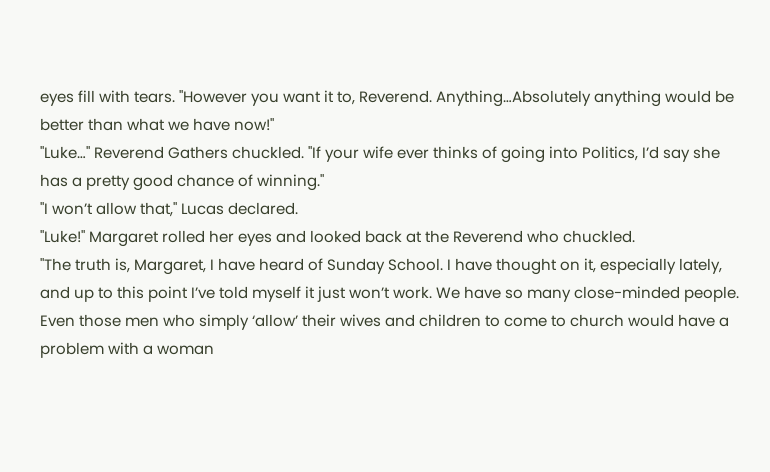eyes fill with tears. "However you want it to, Reverend. Anything…Absolutely anything would be better than what we have now!"
"Luke…" Reverend Gathers chuckled. "If your wife ever thinks of going into Politics, I’d say she has a pretty good chance of winning."
"I won’t allow that," Lucas declared.
"Luke!" Margaret rolled her eyes and looked back at the Reverend who chuckled.
"The truth is, Margaret, I have heard of Sunday School. I have thought on it, especially lately, and up to this point I’ve told myself it just won’t work. We have so many close-minded people. Even those men who simply ‘allow’ their wives and children to come to church would have a problem with a woman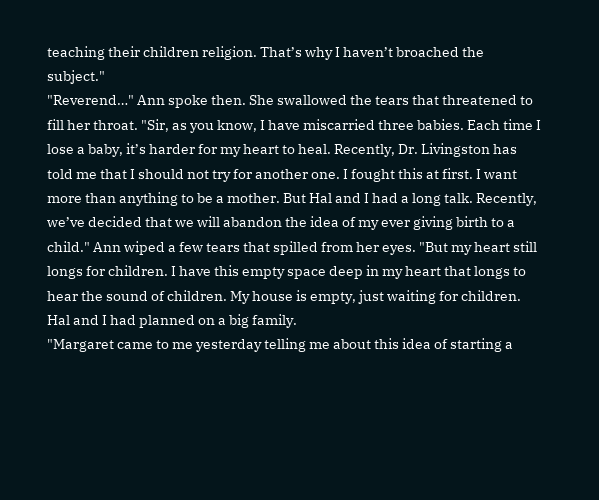teaching their children religion. That’s why I haven’t broached the subject."
"Reverend…" Ann spoke then. She swallowed the tears that threatened to fill her throat. "Sir, as you know, I have miscarried three babies. Each time I lose a baby, it’s harder for my heart to heal. Recently, Dr. Livingston has told me that I should not try for another one. I fought this at first. I want more than anything to be a mother. But Hal and I had a long talk. Recently, we’ve decided that we will abandon the idea of my ever giving birth to a child." Ann wiped a few tears that spilled from her eyes. "But my heart still longs for children. I have this empty space deep in my heart that longs to hear the sound of children. My house is empty, just waiting for children. Hal and I had planned on a big family.
"Margaret came to me yesterday telling me about this idea of starting a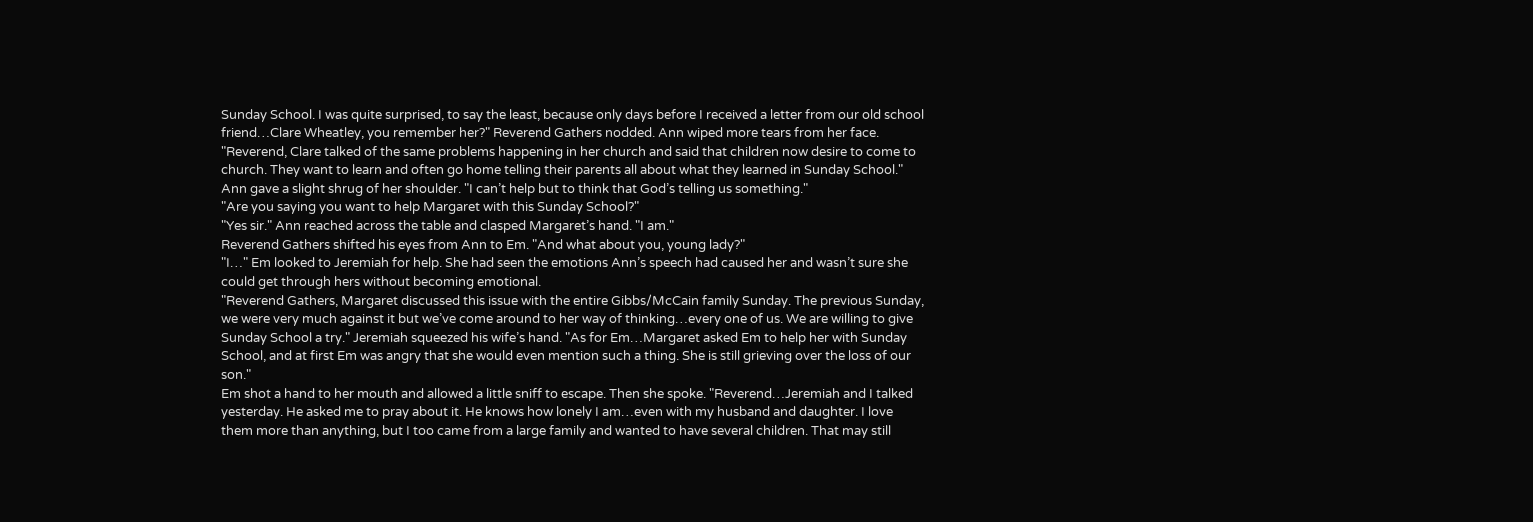Sunday School. I was quite surprised, to say the least, because only days before I received a letter from our old school friend…Clare Wheatley, you remember her?" Reverend Gathers nodded. Ann wiped more tears from her face. "Reverend, Clare talked of the same problems happening in her church and said that children now desire to come to church. They want to learn and often go home telling their parents all about what they learned in Sunday School." Ann gave a slight shrug of her shoulder. "I can’t help but to think that God’s telling us something."
"Are you saying you want to help Margaret with this Sunday School?"
"Yes sir." Ann reached across the table and clasped Margaret’s hand. "I am."
Reverend Gathers shifted his eyes from Ann to Em. "And what about you, young lady?"
"I…" Em looked to Jeremiah for help. She had seen the emotions Ann’s speech had caused her and wasn’t sure she could get through hers without becoming emotional.
"Reverend Gathers, Margaret discussed this issue with the entire Gibbs/McCain family Sunday. The previous Sunday, we were very much against it but we’ve come around to her way of thinking…every one of us. We are willing to give Sunday School a try." Jeremiah squeezed his wife’s hand. "As for Em…Margaret asked Em to help her with Sunday School, and at first Em was angry that she would even mention such a thing. She is still grieving over the loss of our son."
Em shot a hand to her mouth and allowed a little sniff to escape. Then she spoke. "Reverend…Jeremiah and I talked yesterday. He asked me to pray about it. He knows how lonely I am…even with my husband and daughter. I love them more than anything, but I too came from a large family and wanted to have several children. That may still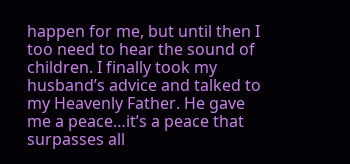happen for me, but until then I too need to hear the sound of children. I finally took my husband’s advice and talked to my Heavenly Father. He gave me a peace…it’s a peace that surpasses all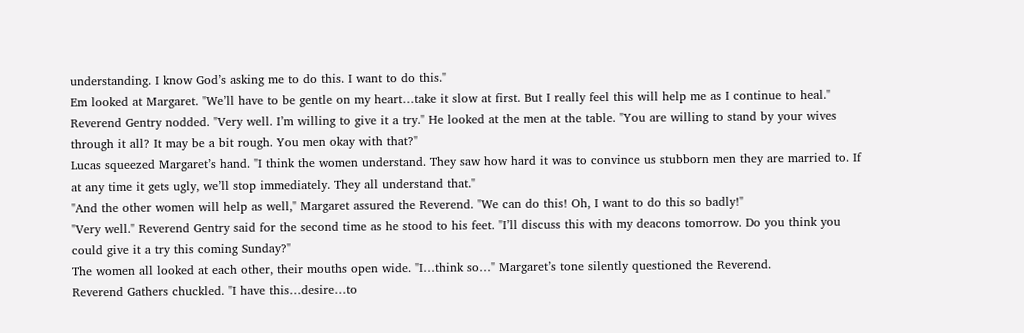understanding. I know God’s asking me to do this. I want to do this."
Em looked at Margaret. "We’ll have to be gentle on my heart…take it slow at first. But I really feel this will help me as I continue to heal."
Reverend Gentry nodded. "Very well. I’m willing to give it a try." He looked at the men at the table. "You are willing to stand by your wives through it all? It may be a bit rough. You men okay with that?"
Lucas squeezed Margaret’s hand. "I think the women understand. They saw how hard it was to convince us stubborn men they are married to. If at any time it gets ugly, we’ll stop immediately. They all understand that."
"And the other women will help as well," Margaret assured the Reverend. "We can do this! Oh, I want to do this so badly!"
"Very well." Reverend Gentry said for the second time as he stood to his feet. "I’ll discuss this with my deacons tomorrow. Do you think you could give it a try this coming Sunday?"
The women all looked at each other, their mouths open wide. "I…think so…" Margaret’s tone silently questioned the Reverend.
Reverend Gathers chuckled. "I have this…desire…to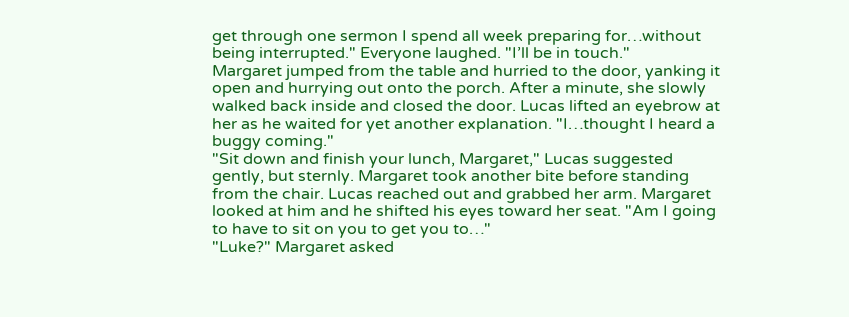get through one sermon I spend all week preparing for…without being interrupted." Everyone laughed. "I’ll be in touch."
Margaret jumped from the table and hurried to the door, yanking it open and hurrying out onto the porch. After a minute, she slowly walked back inside and closed the door. Lucas lifted an eyebrow at her as he waited for yet another explanation. "I…thought I heard a buggy coming."
"Sit down and finish your lunch, Margaret," Lucas suggested gently, but sternly. Margaret took another bite before standing from the chair. Lucas reached out and grabbed her arm. Margaret looked at him and he shifted his eyes toward her seat. "Am I going to have to sit on you to get you to…"
"Luke?" Margaret asked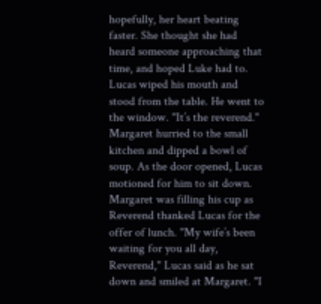hopefully, her heart beating faster. She thought she had heard someone approaching that time, and hoped Luke had to.
Lucas wiped his mouth and stood from the table. He went to the window. "It’s the reverend."
Margaret hurried to the small kitchen and dipped a bowl of soup. As the door opened, Lucas motioned for him to sit down. Margaret was filling his cup as Reverend thanked Lucas for the offer of lunch. "My wife’s been waiting for you all day, Reverend," Lucas said as he sat down and smiled at Margaret. "I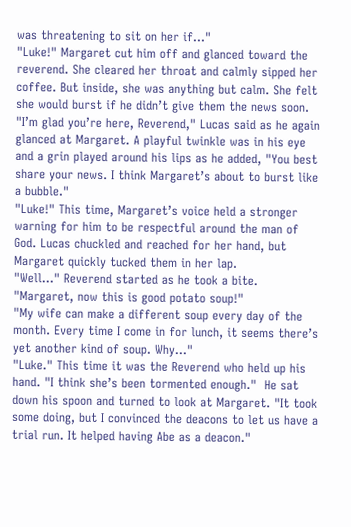was threatening to sit on her if…"
"Luke!" Margaret cut him off and glanced toward the reverend. She cleared her throat and calmly sipped her coffee. But inside, she was anything but calm. She felt she would burst if he didn’t give them the news soon.
"I’m glad you’re here, Reverend," Lucas said as he again glanced at Margaret. A playful twinkle was in his eye and a grin played around his lips as he added, "You best share your news. I think Margaret’s about to burst like a bubble."
"Luke!" This time, Margaret’s voice held a stronger warning for him to be respectful around the man of God. Lucas chuckled and reached for her hand, but Margaret quickly tucked them in her lap.
"Well…" Reverend started as he took a bite. "Margaret, now this is good potato soup!"
"My wife can make a different soup every day of the month. Every time I come in for lunch, it seems there’s yet another kind of soup. Why…"
"Luke." This time it was the Reverend who held up his hand. "I think she’s been tormented enough."  He sat down his spoon and turned to look at Margaret. "It took some doing, but I convinced the deacons to let us have a trial run. It helped having Abe as a deacon."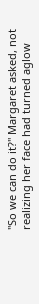"So we can do it?" Margaret asked, not realizing her face had turned aglow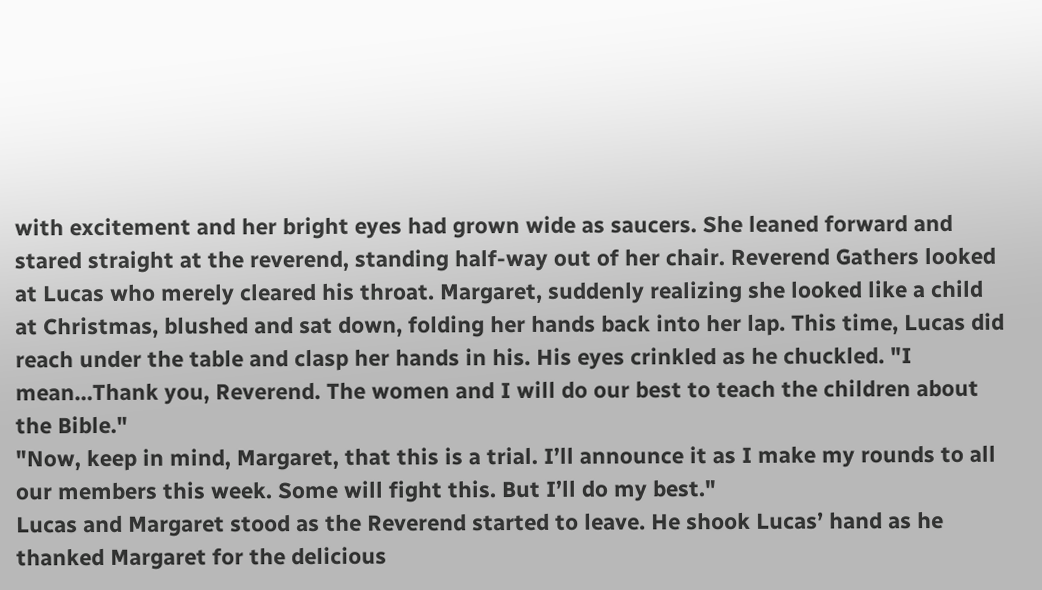with excitement and her bright eyes had grown wide as saucers. She leaned forward and stared straight at the reverend, standing half-way out of her chair. Reverend Gathers looked at Lucas who merely cleared his throat. Margaret, suddenly realizing she looked like a child at Christmas, blushed and sat down, folding her hands back into her lap. This time, Lucas did reach under the table and clasp her hands in his. His eyes crinkled as he chuckled. "I mean…Thank you, Reverend. The women and I will do our best to teach the children about the Bible."
"Now, keep in mind, Margaret, that this is a trial. I’ll announce it as I make my rounds to all our members this week. Some will fight this. But I’ll do my best."
Lucas and Margaret stood as the Reverend started to leave. He shook Lucas’ hand as he thanked Margaret for the delicious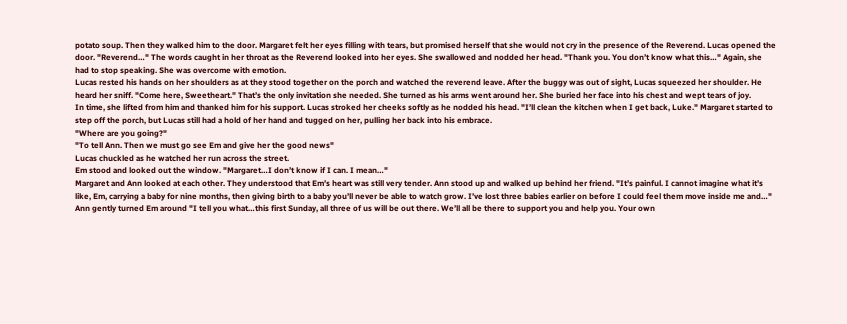potato soup. Then they walked him to the door. Margaret felt her eyes filling with tears, but promised herself that she would not cry in the presence of the Reverend. Lucas opened the door. "Reverend…" The words caught in her throat as the Reverend looked into her eyes. She swallowed and nodded her head. "Thank you. You don’t know what this…" Again, she had to stop speaking. She was overcome with emotion.
Lucas rested his hands on her shoulders as at they stood together on the porch and watched the reverend leave. After the buggy was out of sight, Lucas squeezed her shoulder. He heard her sniff. "Come here, Sweetheart." That’s the only invitation she needed. She turned as his arms went around her. She buried her face into his chest and wept tears of joy.
In time, she lifted from him and thanked him for his support. Lucas stroked her cheeks softly as he nodded his head. "I’ll clean the kitchen when I get back, Luke." Margaret started to step off the porch, but Lucas still had a hold of her hand and tugged on her, pulling her back into his embrace.
"Where are you going?"
"To tell Ann. Then we must go see Em and give her the good news"
Lucas chuckled as he watched her run across the street.
Em stood and looked out the window. "Margaret…I don’t know if I can. I mean…"
Margaret and Ann looked at each other. They understood that Em’s heart was still very tender. Ann stood up and walked up behind her friend. "It’s painful. I cannot imagine what it’s like, Em, carrying a baby for nine months, then giving birth to a baby you’ll never be able to watch grow. I’ve lost three babies earlier on before I could feel them move inside me and…" Ann gently turned Em around "I tell you what…this first Sunday, all three of us will be out there. We’ll all be there to support you and help you. Your own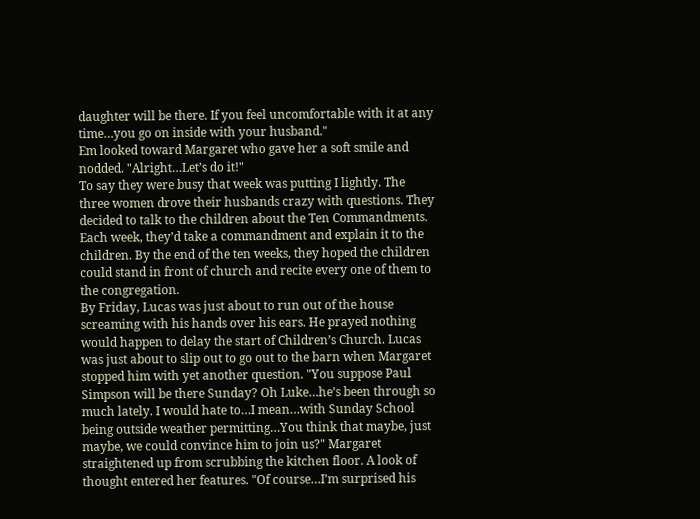daughter will be there. If you feel uncomfortable with it at any time…you go on inside with your husband."
Em looked toward Margaret who gave her a soft smile and nodded. "Alright…Let’s do it!"
To say they were busy that week was putting I lightly. The three women drove their husbands crazy with questions. They decided to talk to the children about the Ten Commandments. Each week, they’d take a commandment and explain it to the children. By the end of the ten weeks, they hoped the children could stand in front of church and recite every one of them to the congregation.
By Friday, Lucas was just about to run out of the house screaming with his hands over his ears. He prayed nothing would happen to delay the start of Children’s Church. Lucas was just about to slip out to go out to the barn when Margaret stopped him with yet another question. "You suppose Paul Simpson will be there Sunday? Oh Luke…he’s been through so much lately. I would hate to…I mean…with Sunday School being outside weather permitting…You think that maybe, just maybe, we could convince him to join us?" Margaret straightened up from scrubbing the kitchen floor. A look of thought entered her features. "Of course…I’m surprised his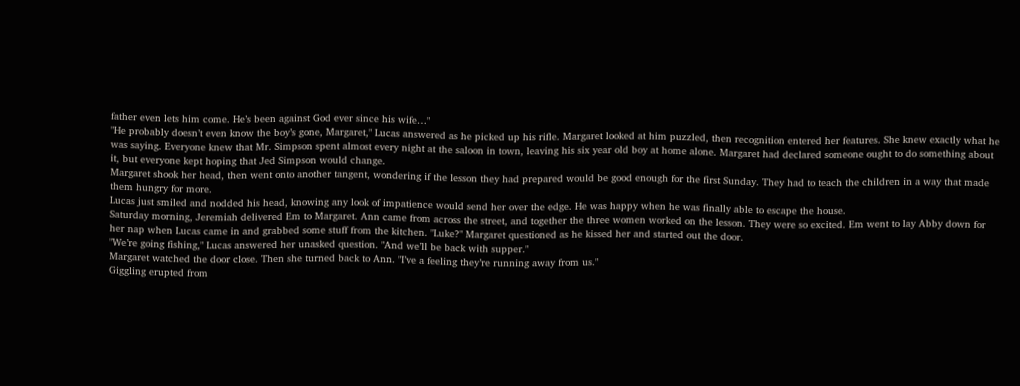father even lets him come. He’s been against God ever since his wife…"
"He probably doesn’t even know the boy’s gone, Margaret," Lucas answered as he picked up his rifle. Margaret looked at him puzzled, then recognition entered her features. She knew exactly what he was saying. Everyone knew that Mr. Simpson spent almost every night at the saloon in town, leaving his six year old boy at home alone. Margaret had declared someone ought to do something about it, but everyone kept hoping that Jed Simpson would change.
Margaret shook her head, then went onto another tangent, wondering if the lesson they had prepared would be good enough for the first Sunday. They had to teach the children in a way that made them hungry for more.
Lucas just smiled and nodded his head, knowing any look of impatience would send her over the edge. He was happy when he was finally able to escape the house.
Saturday morning, Jeremiah delivered Em to Margaret. Ann came from across the street, and together the three women worked on the lesson. They were so excited. Em went to lay Abby down for her nap when Lucas came in and grabbed some stuff from the kitchen. "Luke?" Margaret questioned as he kissed her and started out the door.
"We’re going fishing," Lucas answered her unasked question. "And we’ll be back with supper."
Margaret watched the door close. Then she turned back to Ann. "I’ve a feeling they’re running away from us."
Giggling erupted from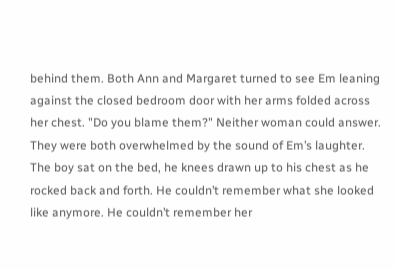behind them. Both Ann and Margaret turned to see Em leaning against the closed bedroom door with her arms folded across her chest. "Do you blame them?" Neither woman could answer. They were both overwhelmed by the sound of Em’s laughter.
The boy sat on the bed, he knees drawn up to his chest as he rocked back and forth. He couldn’t remember what she looked like anymore. He couldn’t remember her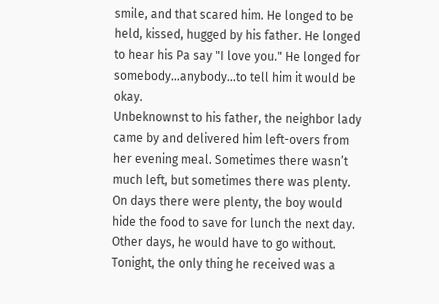smile, and that scared him. He longed to be held, kissed, hugged by his father. He longed to hear his Pa say "I love you." He longed for somebody…anybody…to tell him it would be okay.
Unbeknownst to his father, the neighbor lady came by and delivered him left-overs from her evening meal. Sometimes there wasn’t much left, but sometimes there was plenty. On days there were plenty, the boy would hide the food to save for lunch the next day. Other days, he would have to go without.
Tonight, the only thing he received was a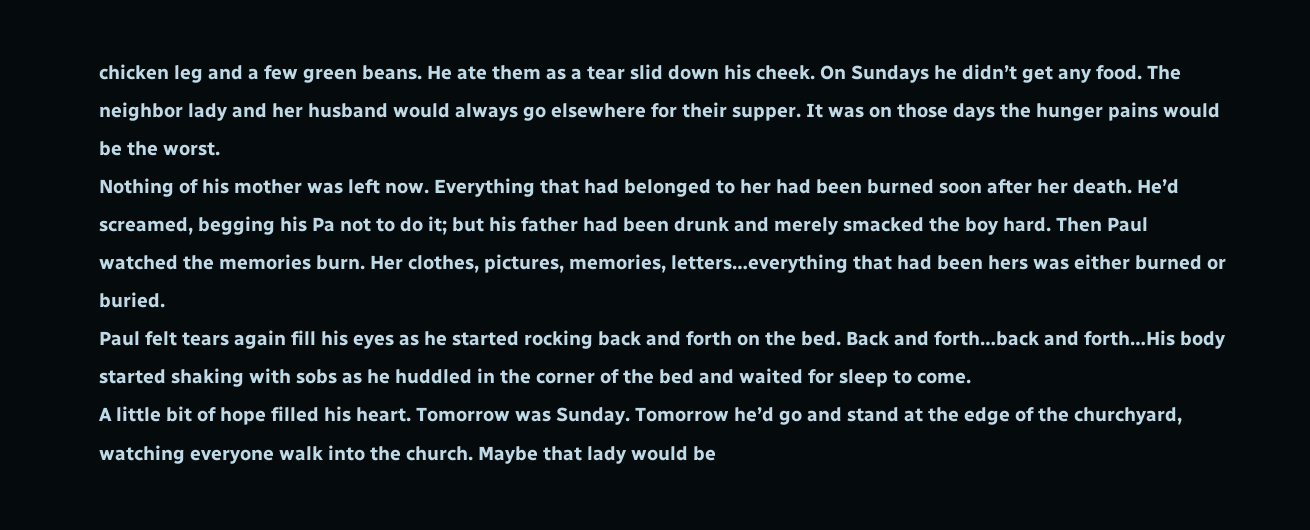chicken leg and a few green beans. He ate them as a tear slid down his cheek. On Sundays he didn’t get any food. The neighbor lady and her husband would always go elsewhere for their supper. It was on those days the hunger pains would be the worst.
Nothing of his mother was left now. Everything that had belonged to her had been burned soon after her death. He’d screamed, begging his Pa not to do it; but his father had been drunk and merely smacked the boy hard. Then Paul watched the memories burn. Her clothes, pictures, memories, letters…everything that had been hers was either burned or buried.
Paul felt tears again fill his eyes as he started rocking back and forth on the bed. Back and forth…back and forth…His body started shaking with sobs as he huddled in the corner of the bed and waited for sleep to come.
A little bit of hope filled his heart. Tomorrow was Sunday. Tomorrow he’d go and stand at the edge of the churchyard, watching everyone walk into the church. Maybe that lady would be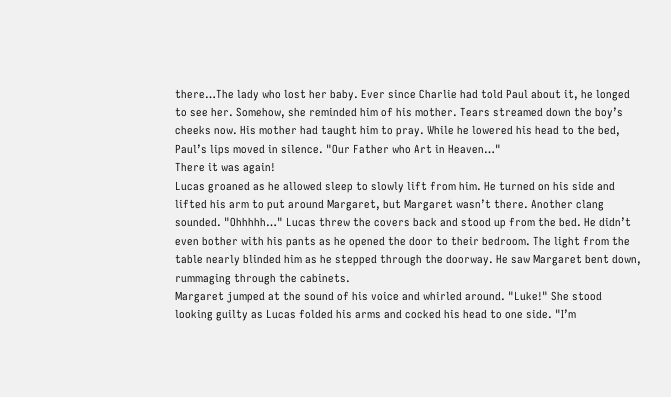there…The lady who lost her baby. Ever since Charlie had told Paul about it, he longed to see her. Somehow, she reminded him of his mother. Tears streamed down the boy’s cheeks now. His mother had taught him to pray. While he lowered his head to the bed, Paul’s lips moved in silence. "Our Father who Art in Heaven…"
There it was again!
Lucas groaned as he allowed sleep to slowly lift from him. He turned on his side and lifted his arm to put around Margaret, but Margaret wasn’t there. Another clang sounded. "Ohhhhh…" Lucas threw the covers back and stood up from the bed. He didn’t even bother with his pants as he opened the door to their bedroom. The light from the table nearly blinded him as he stepped through the doorway. He saw Margaret bent down, rummaging through the cabinets.
Margaret jumped at the sound of his voice and whirled around. "Luke!" She stood looking guilty as Lucas folded his arms and cocked his head to one side. "I’m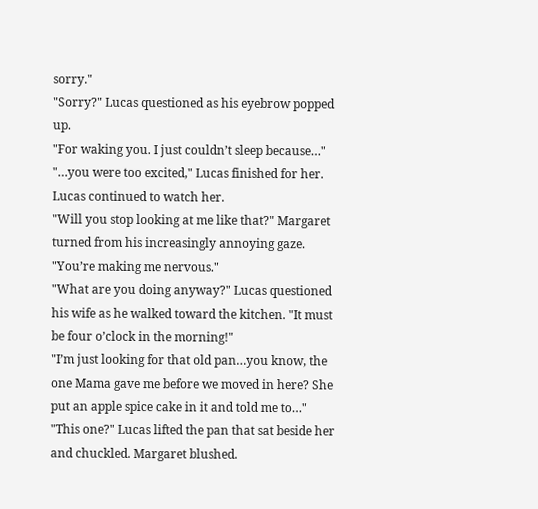sorry."
"Sorry?" Lucas questioned as his eyebrow popped up.
"For waking you. I just couldn’t sleep because…"
"…you were too excited," Lucas finished for her. Lucas continued to watch her.
"Will you stop looking at me like that?" Margaret turned from his increasingly annoying gaze. "You’re making me nervous."
"What are you doing anyway?" Lucas questioned his wife as he walked toward the kitchen. "It must be four o’clock in the morning!"
"I’m just looking for that old pan…you know, the one Mama gave me before we moved in here? She put an apple spice cake in it and told me to…"
"This one?" Lucas lifted the pan that sat beside her and chuckled. Margaret blushed.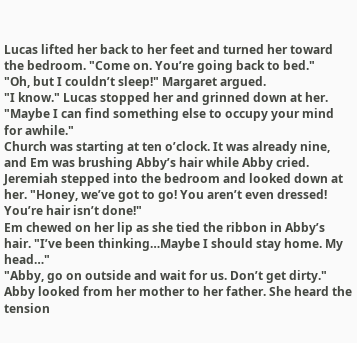Lucas lifted her back to her feet and turned her toward the bedroom. "Come on. You’re going back to bed."
"Oh, but I couldn’t sleep!" Margaret argued.
"I know." Lucas stopped her and grinned down at her. "Maybe I can find something else to occupy your mind for awhile."
Church was starting at ten o’clock. It was already nine, and Em was brushing Abby’s hair while Abby cried. Jeremiah stepped into the bedroom and looked down at her. "Honey, we’ve got to go! You aren’t even dressed! You’re hair isn’t done!"
Em chewed on her lip as she tied the ribbon in Abby’s hair. "I’ve been thinking…Maybe I should stay home. My head…"
"Abby, go on outside and wait for us. Don’t get dirty." Abby looked from her mother to her father. She heard the tension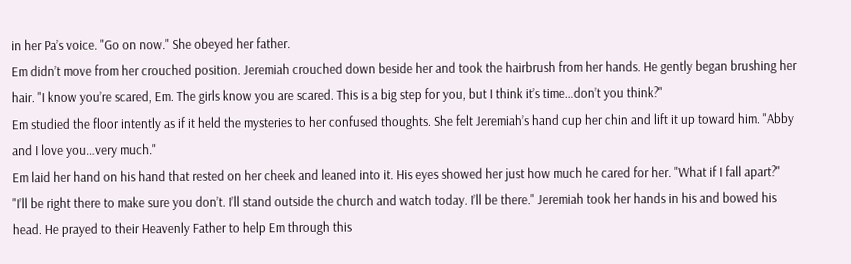in her Pa’s voice. "Go on now." She obeyed her father.
Em didn’t move from her crouched position. Jeremiah crouched down beside her and took the hairbrush from her hands. He gently began brushing her hair. "I know you’re scared, Em. The girls know you are scared. This is a big step for you, but I think it’s time…don’t you think?"
Em studied the floor intently as if it held the mysteries to her confused thoughts. She felt Jeremiah’s hand cup her chin and lift it up toward him. "Abby and I love you…very much."
Em laid her hand on his hand that rested on her cheek and leaned into it. His eyes showed her just how much he cared for her. "What if I fall apart?"
"I’ll be right there to make sure you don’t. I’ll stand outside the church and watch today. I’ll be there." Jeremiah took her hands in his and bowed his head. He prayed to their Heavenly Father to help Em through this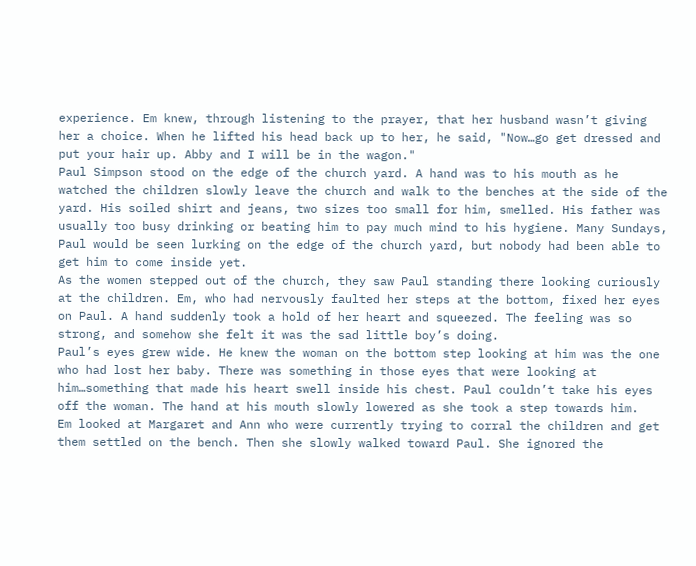experience. Em knew, through listening to the prayer, that her husband wasn’t giving her a choice. When he lifted his head back up to her, he said, "Now…go get dressed and put your hair up. Abby and I will be in the wagon."
Paul Simpson stood on the edge of the church yard. A hand was to his mouth as he watched the children slowly leave the church and walk to the benches at the side of the yard. His soiled shirt and jeans, two sizes too small for him, smelled. His father was usually too busy drinking or beating him to pay much mind to his hygiene. Many Sundays, Paul would be seen lurking on the edge of the church yard, but nobody had been able to get him to come inside yet.
As the women stepped out of the church, they saw Paul standing there looking curiously at the children. Em, who had nervously faulted her steps at the bottom, fixed her eyes on Paul. A hand suddenly took a hold of her heart and squeezed. The feeling was so strong, and somehow she felt it was the sad little boy’s doing.
Paul’s eyes grew wide. He knew the woman on the bottom step looking at him was the one who had lost her baby. There was something in those eyes that were looking at him…something that made his heart swell inside his chest. Paul couldn’t take his eyes off the woman. The hand at his mouth slowly lowered as she took a step towards him.
Em looked at Margaret and Ann who were currently trying to corral the children and get them settled on the bench. Then she slowly walked toward Paul. She ignored the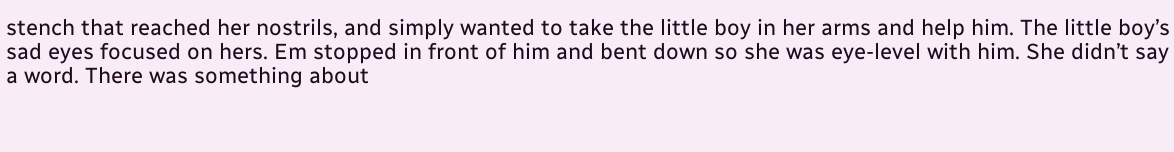stench that reached her nostrils, and simply wanted to take the little boy in her arms and help him. The little boy’s sad eyes focused on hers. Em stopped in front of him and bent down so she was eye-level with him. She didn’t say a word. There was something about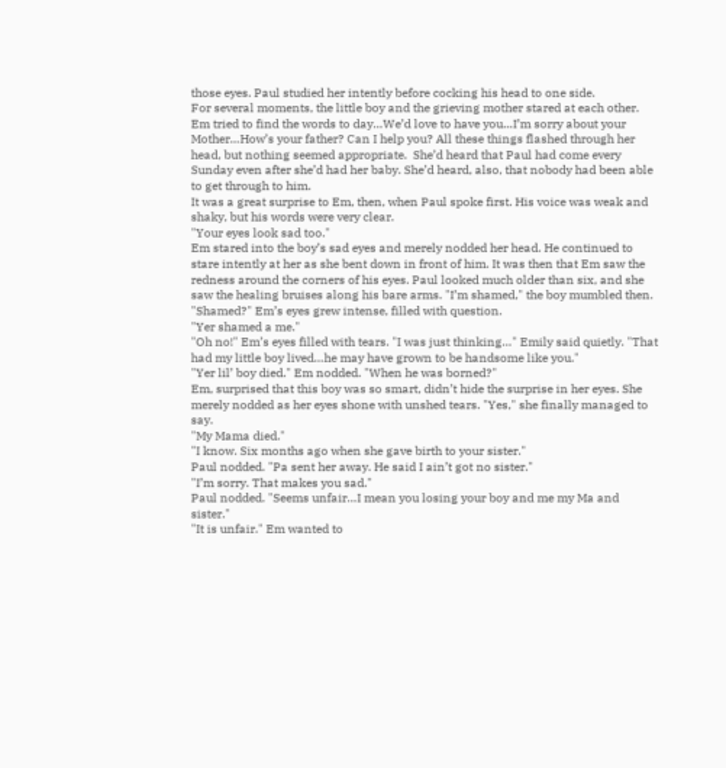those eyes. Paul studied her intently before cocking his head to one side.
For several moments, the little boy and the grieving mother stared at each other. Em tried to find the words to day…We’d love to have you…I’m sorry about your Mother…How’s your father? Can I help you? All these things flashed through her head, but nothing seemed appropriate.  She’d heard that Paul had come every Sunday even after she’d had her baby. She’d heard, also, that nobody had been able to get through to him.
It was a great surprise to Em, then, when Paul spoke first. His voice was weak and shaky, but his words were very clear.
"Your eyes look sad too."
Em stared into the boy’s sad eyes and merely nodded her head. He continued to stare intently at her as she bent down in front of him. It was then that Em saw the redness around the corners of his eyes. Paul looked much older than six, and she saw the healing bruises along his bare arms. "I’m shamed," the boy mumbled then.
"Shamed?" Em’s eyes grew intense, filled with question.
"Yer shamed a me."
"Oh no!" Em’s eyes filled with tears. "I was just thinking…" Emily said quietly. "That had my little boy lived…he may have grown to be handsome like you."
"Yer lil’ boy died." Em nodded. "When he was borned?"
Em, surprised that this boy was so smart, didn’t hide the surprise in her eyes. She merely nodded as her eyes shone with unshed tears. "Yes," she finally managed to say.
"My Mama died."
"I know. Six months ago when she gave birth to your sister."
Paul nodded. "Pa sent her away. He said I ain’t got no sister."
"I’m sorry. That makes you sad."
Paul nodded. "Seems unfair…I mean you losing your boy and me my Ma and sister."
"It is unfair." Em wanted to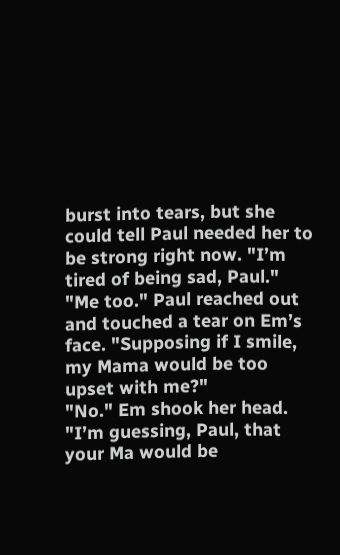burst into tears, but she could tell Paul needed her to be strong right now. "I’m tired of being sad, Paul."
"Me too." Paul reached out and touched a tear on Em’s face. "Supposing if I smile, my Mama would be too upset with me?"
"No." Em shook her head. "I’m guessing, Paul, that your Ma would be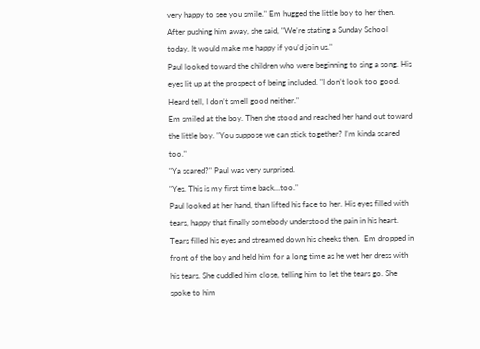very happy to see you smile." Em hugged the little boy to her then. After pushing him away, she said, "We’re stating a Sunday School today. It would make me happy if you’d join us."
Paul looked toward the children who were beginning to sing a song. His eyes lit up at the prospect of being included. "I don’t look too good. Heard tell, I don’t smell good neither."
Em smiled at the boy. Then she stood and reached her hand out toward the little boy. "You suppose we can stick together? I’m kinda scared too."
"Ya scared?" Paul was very surprised.
"Yes. This is my first time back…too."
Paul looked at her hand, than lifted his face to her. His eyes filled with tears, happy that finally somebody understood the pain in his heart. Tears filled his eyes and streamed down his cheeks then.  Em dropped in front of the boy and held him for a long time as he wet her dress with his tears. She cuddled him close, telling him to let the tears go. She spoke to him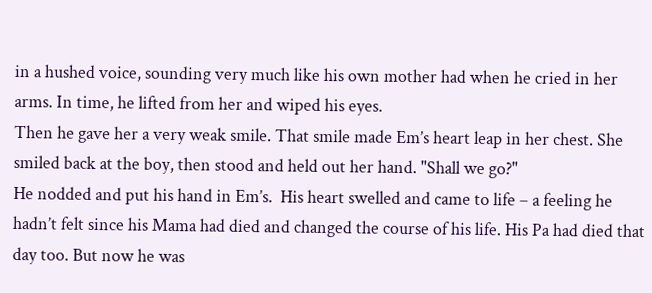in a hushed voice, sounding very much like his own mother had when he cried in her arms. In time, he lifted from her and wiped his eyes.
Then he gave her a very weak smile. That smile made Em’s heart leap in her chest. She smiled back at the boy, then stood and held out her hand. "Shall we go?"
He nodded and put his hand in Em’s.  His heart swelled and came to life – a feeling he hadn’t felt since his Mama had died and changed the course of his life. His Pa had died that day too. But now he was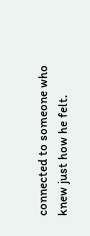connected to someone who knew just how he felt.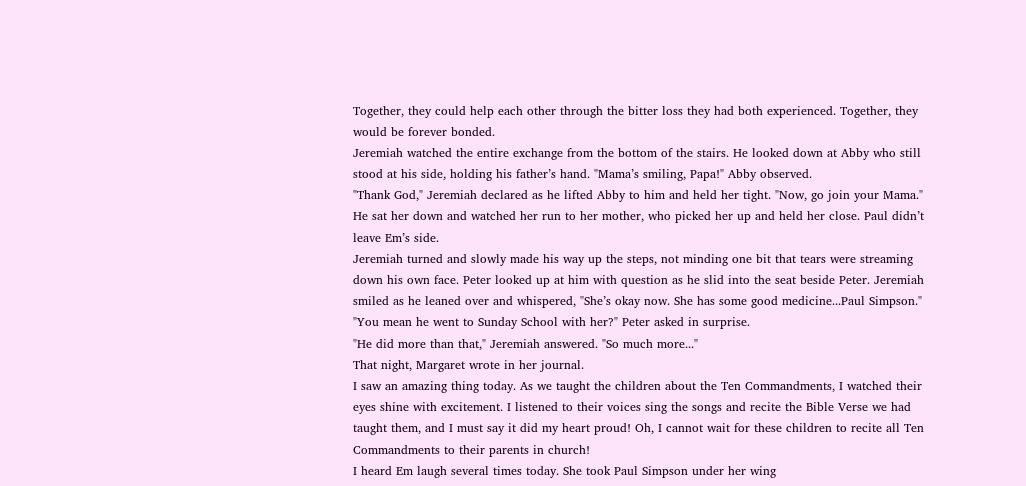Together, they could help each other through the bitter loss they had both experienced. Together, they would be forever bonded.
Jeremiah watched the entire exchange from the bottom of the stairs. He looked down at Abby who still stood at his side, holding his father’s hand. "Mama’s smiling, Papa!" Abby observed.
"Thank God," Jeremiah declared as he lifted Abby to him and held her tight. "Now, go join your Mama." He sat her down and watched her run to her mother, who picked her up and held her close. Paul didn’t leave Em’s side.
Jeremiah turned and slowly made his way up the steps, not minding one bit that tears were streaming down his own face. Peter looked up at him with question as he slid into the seat beside Peter. Jeremiah smiled as he leaned over and whispered, "She’s okay now. She has some good medicine...Paul Simpson."
"You mean he went to Sunday School with her?" Peter asked in surprise.
"He did more than that," Jeremiah answered. "So much more..."
That night, Margaret wrote in her journal.
I saw an amazing thing today. As we taught the children about the Ten Commandments, I watched their eyes shine with excitement. I listened to their voices sing the songs and recite the Bible Verse we had taught them, and I must say it did my heart proud! Oh, I cannot wait for these children to recite all Ten Commandments to their parents in church!
I heard Em laugh several times today. She took Paul Simpson under her wing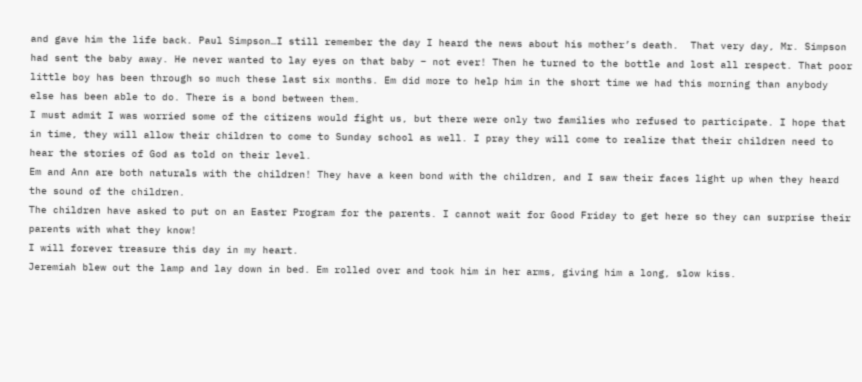and gave him the life back. Paul Simpson…I still remember the day I heard the news about his mother’s death.  That very day, Mr. Simpson had sent the baby away. He never wanted to lay eyes on that baby – not ever! Then he turned to the bottle and lost all respect. That poor little boy has been through so much these last six months. Em did more to help him in the short time we had this morning than anybody else has been able to do. There is a bond between them.
I must admit I was worried some of the citizens would fight us, but there were only two families who refused to participate. I hope that in time, they will allow their children to come to Sunday school as well. I pray they will come to realize that their children need to hear the stories of God as told on their level.
Em and Ann are both naturals with the children! They have a keen bond with the children, and I saw their faces light up when they heard the sound of the children.
The children have asked to put on an Easter Program for the parents. I cannot wait for Good Friday to get here so they can surprise their parents with what they know!
I will forever treasure this day in my heart.
Jeremiah blew out the lamp and lay down in bed. Em rolled over and took him in her arms, giving him a long, slow kiss.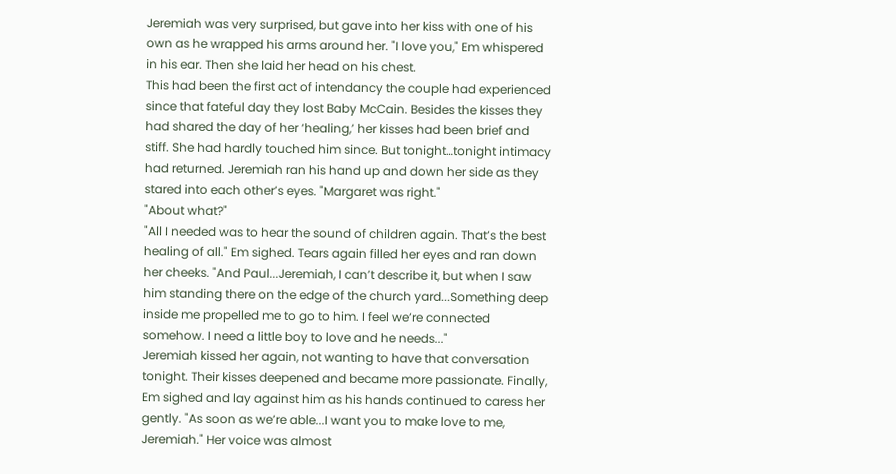Jeremiah was very surprised, but gave into her kiss with one of his own as he wrapped his arms around her. "I love you," Em whispered in his ear. Then she laid her head on his chest.
This had been the first act of intendancy the couple had experienced since that fateful day they lost Baby McCain. Besides the kisses they had shared the day of her ‘healing,’ her kisses had been brief and stiff. She had hardly touched him since. But tonight…tonight intimacy had returned. Jeremiah ran his hand up and down her side as they stared into each other’s eyes. "Margaret was right."
"About what?"
"All I needed was to hear the sound of children again. That’s the best healing of all." Em sighed. Tears again filled her eyes and ran down her cheeks. "And Paul...Jeremiah, I can’t describe it, but when I saw him standing there on the edge of the church yard...Something deep inside me propelled me to go to him. I feel we’re connected somehow. I need a little boy to love and he needs..."
Jeremiah kissed her again, not wanting to have that conversation tonight. Their kisses deepened and became more passionate. Finally, Em sighed and lay against him as his hands continued to caress her gently. "As soon as we’re able...I want you to make love to me, Jeremiah." Her voice was almost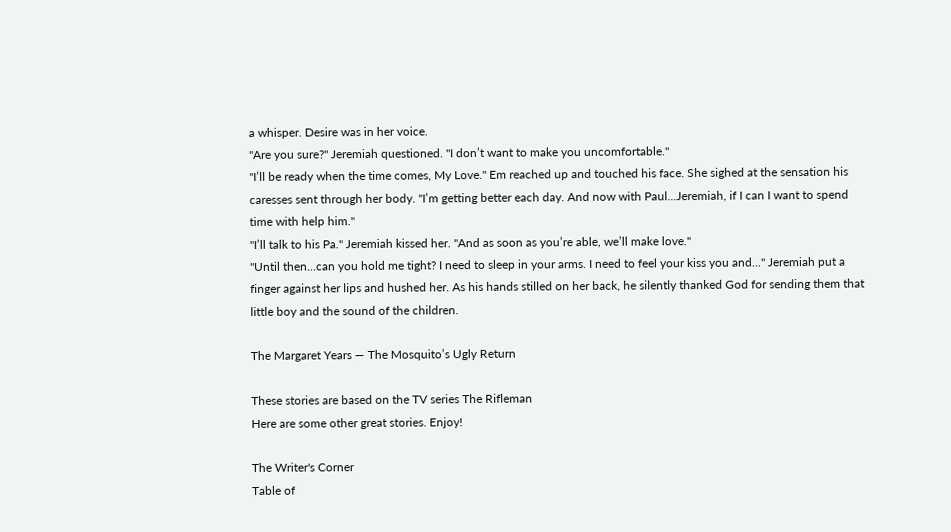a whisper. Desire was in her voice.
"Are you sure?" Jeremiah questioned. "I don’t want to make you uncomfortable."
"I’ll be ready when the time comes, My Love." Em reached up and touched his face. She sighed at the sensation his caresses sent through her body. "I’m getting better each day. And now with Paul...Jeremiah, if I can I want to spend time with help him."
"I’ll talk to his Pa." Jeremiah kissed her. "And as soon as you’re able, we’ll make love."
"Until then...can you hold me tight? I need to sleep in your arms. I need to feel your kiss you and..." Jeremiah put a finger against her lips and hushed her. As his hands stilled on her back, he silently thanked God for sending them that little boy and the sound of the children.

The Margaret Years ― The Mosquito’s Ugly Return

These stories are based on the TV series The Rifleman
Here are some other great stories. Enjoy!

The Writer's Corner
Table of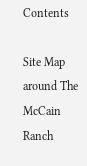Contents

Site Map
around The McCain Ranch